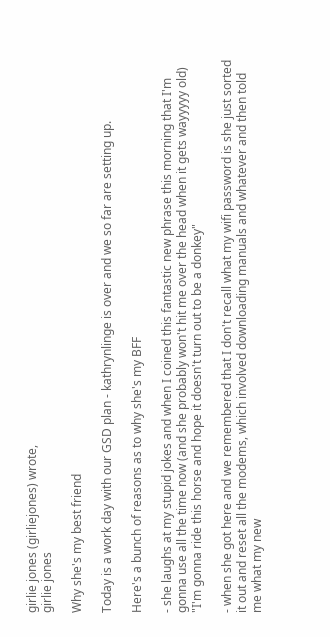girlie jones (girliejones) wrote,
girlie jones

Why she's my best friend

Today is a work day with our GSD plan - kathrynlinge is over and we so far are setting up.

Here's a bunch of reasons as to why she's my BFF

- she laughs at my stupid jokes and when I coined this fantastic new phrase this morning that I'm gonna use all the time now (and she probably won't hit me over the head when it gets wayyyyy old)
"I'm gonna ride this horse and hope it doesn't turn out to be a donkey"

- when she got here and we remembered that I don't recall what my wifi password is she just sorted it out and reset all the modems, which involved downloading manuals and whatever and then told me what my new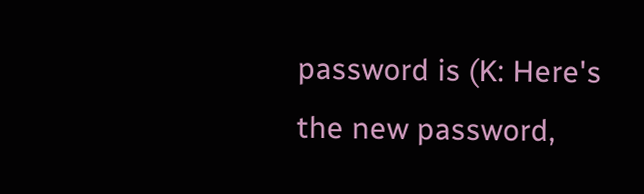password is (K: Here's the new password,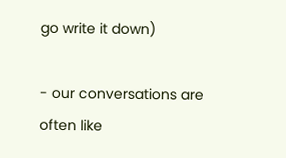go write it down)

- our conversations are often like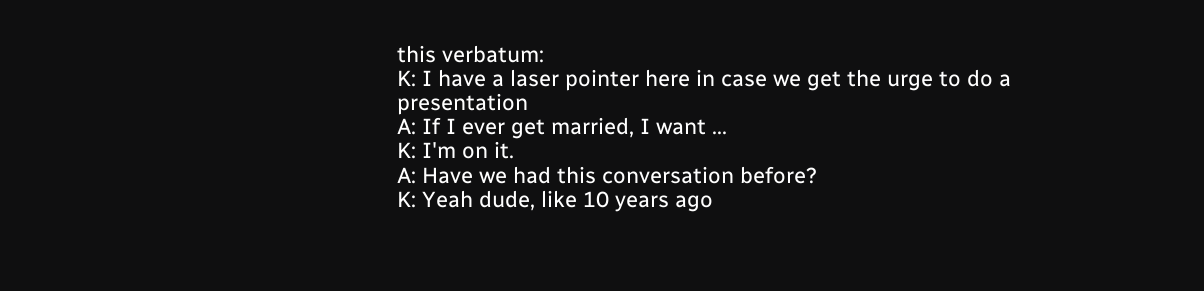this verbatum:
K: I have a laser pointer here in case we get the urge to do a presentation
A: If I ever get married, I want ...
K: I'm on it.
A: Have we had this conversation before?
K: Yeah dude, like 10 years ago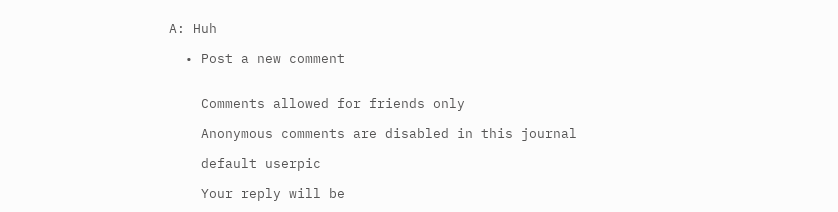A: Huh

  • Post a new comment


    Comments allowed for friends only

    Anonymous comments are disabled in this journal

    default userpic

    Your reply will be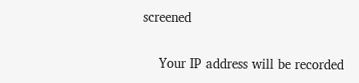screened

    Your IP address will be recorded